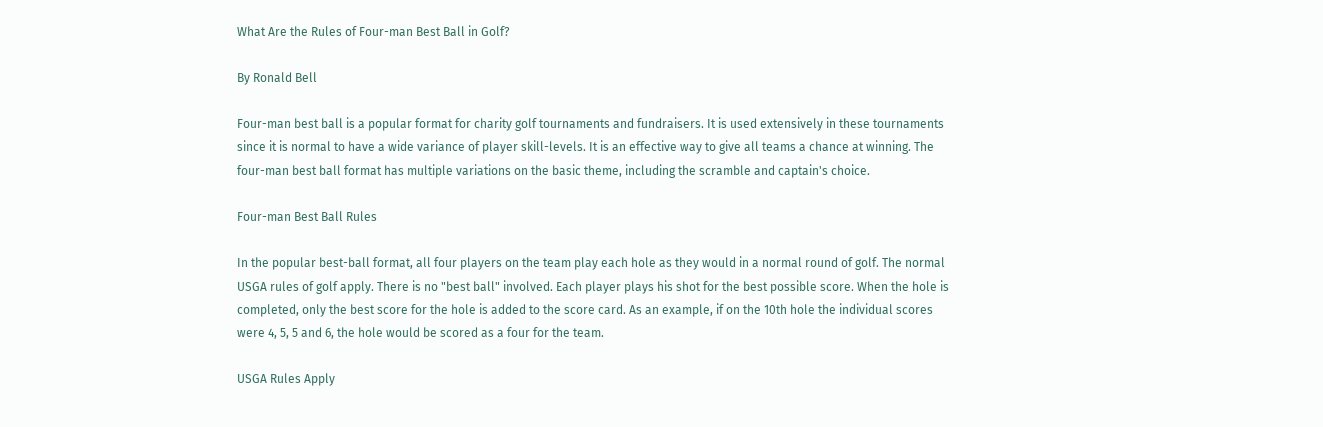What Are the Rules of Four-man Best Ball in Golf?

By Ronald Bell

Four-man best ball is a popular format for charity golf tournaments and fundraisers. It is used extensively in these tournaments since it is normal to have a wide variance of player skill-levels. It is an effective way to give all teams a chance at winning. The four-man best ball format has multiple variations on the basic theme, including the scramble and captain's choice.

Four-man Best Ball Rules

In the popular best-ball format, all four players on the team play each hole as they would in a normal round of golf. The normal USGA rules of golf apply. There is no "best ball" involved. Each player plays his shot for the best possible score. When the hole is completed, only the best score for the hole is added to the score card. As an example, if on the 10th hole the individual scores were 4, 5, 5 and 6, the hole would be scored as a four for the team.

USGA Rules Apply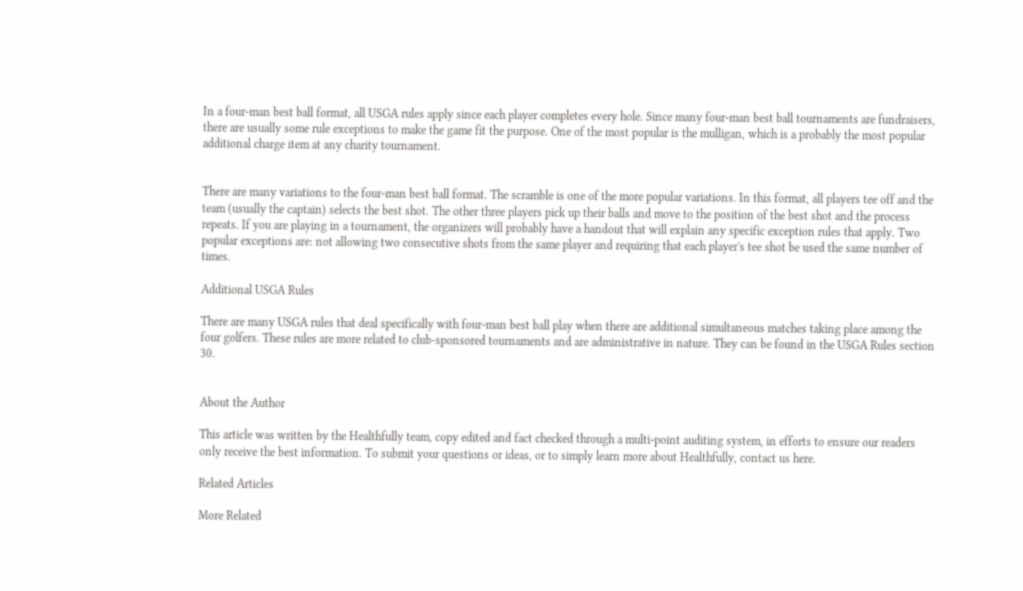In a four-man best ball format, all USGA rules apply since each player completes every hole. Since many four-man best ball tournaments are fundraisers, there are usually some rule exceptions to make the game fit the purpose. One of the most popular is the mulligan, which is a probably the most popular additional charge item at any charity tournament.


There are many variations to the four-man best ball format. The scramble is one of the more popular variations. In this format, all players tee off and the team (usually the captain) selects the best shot. The other three players pick up their balls and move to the position of the best shot and the process repeats. If you are playing in a tournament, the organizers will probably have a handout that will explain any specific exception rules that apply. Two popular exceptions are: not allowing two consecutive shots from the same player and requiring that each player's tee shot be used the same number of times.

Additional USGA Rules

There are many USGA rules that deal specifically with four-man best ball play when there are additional simultaneous matches taking place among the four golfers. These rules are more related to club-sponsored tournaments and are administrative in nature. They can be found in the USGA Rules section 30.


About the Author

This article was written by the Healthfully team, copy edited and fact checked through a multi-point auditing system, in efforts to ensure our readers only receive the best information. To submit your questions or ideas, or to simply learn more about Healthfully, contact us here.

Related Articles

More Related